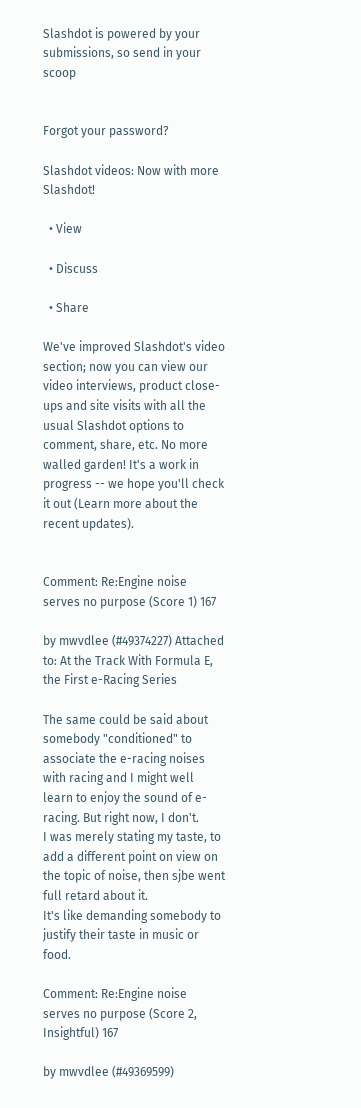Slashdot is powered by your submissions, so send in your scoop


Forgot your password?

Slashdot videos: Now with more Slashdot!

  • View

  • Discuss

  • Share

We've improved Slashdot's video section; now you can view our video interviews, product close-ups and site visits with all the usual Slashdot options to comment, share, etc. No more walled garden! It's a work in progress -- we hope you'll check it out (Learn more about the recent updates).


Comment: Re:Engine noise serves no purpose (Score 1) 167

by mwvdlee (#49374227) Attached to: At the Track With Formula E, the First e-Racing Series

The same could be said about somebody "conditioned" to associate the e-racing noises with racing and I might well learn to enjoy the sound of e-racing. But right now, I don't.
I was merely stating my taste, to add a different point on view on the topic of noise, then sjbe went full retard about it.
It's like demanding somebody to justify their taste in music or food.

Comment: Re:Engine noise serves no purpose (Score 2, Insightful) 167

by mwvdlee (#49369599)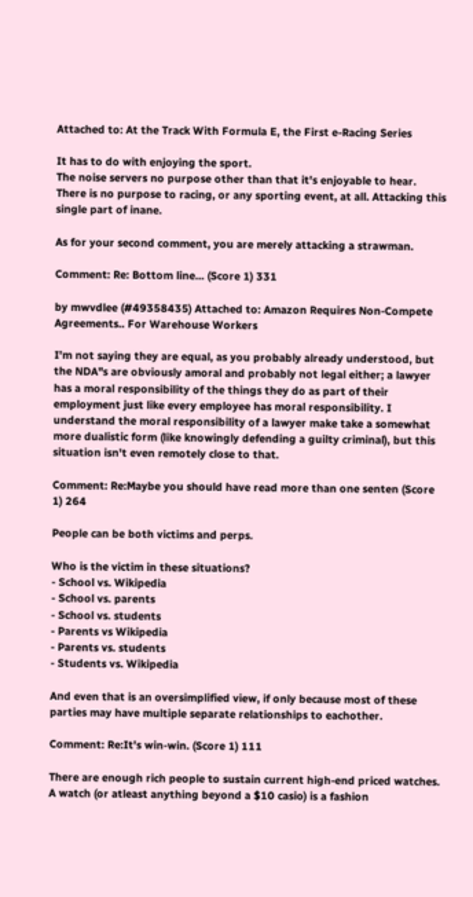Attached to: At the Track With Formula E, the First e-Racing Series

It has to do with enjoying the sport.
The noise servers no purpose other than that it's enjoyable to hear.
There is no purpose to racing, or any sporting event, at all. Attacking this single part of inane.

As for your second comment, you are merely attacking a strawman.

Comment: Re: Bottom line... (Score 1) 331

by mwvdlee (#49358435) Attached to: Amazon Requires Non-Compete Agreements.. For Warehouse Workers

I'm not saying they are equal, as you probably already understood, but the NDA"s are obviously amoral and probably not legal either; a lawyer has a moral responsibility of the things they do as part of their employment just like every employee has moral responsibility. I understand the moral responsibility of a lawyer make take a somewhat more dualistic form (like knowingly defending a guilty criminal), but this situation isn't even remotely close to that.

Comment: Re:Maybe you should have read more than one senten (Score 1) 264

People can be both victims and perps.

Who is the victim in these situations?
- School vs. Wikipedia
- School vs. parents
- School vs. students
- Parents vs Wikipedia
- Parents vs. students
- Students vs. Wikipedia

And even that is an oversimplified view, if only because most of these parties may have multiple separate relationships to eachother.

Comment: Re:It's win-win. (Score 1) 111

There are enough rich people to sustain current high-end priced watches.
A watch (or atleast anything beyond a $10 casio) is a fashion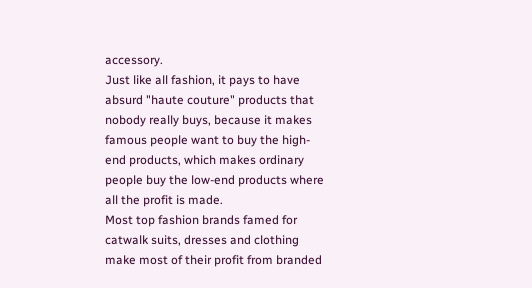accessory.
Just like all fashion, it pays to have absurd "haute couture" products that nobody really buys, because it makes famous people want to buy the high-end products, which makes ordinary people buy the low-end products where all the profit is made.
Most top fashion brands famed for catwalk suits, dresses and clothing make most of their profit from branded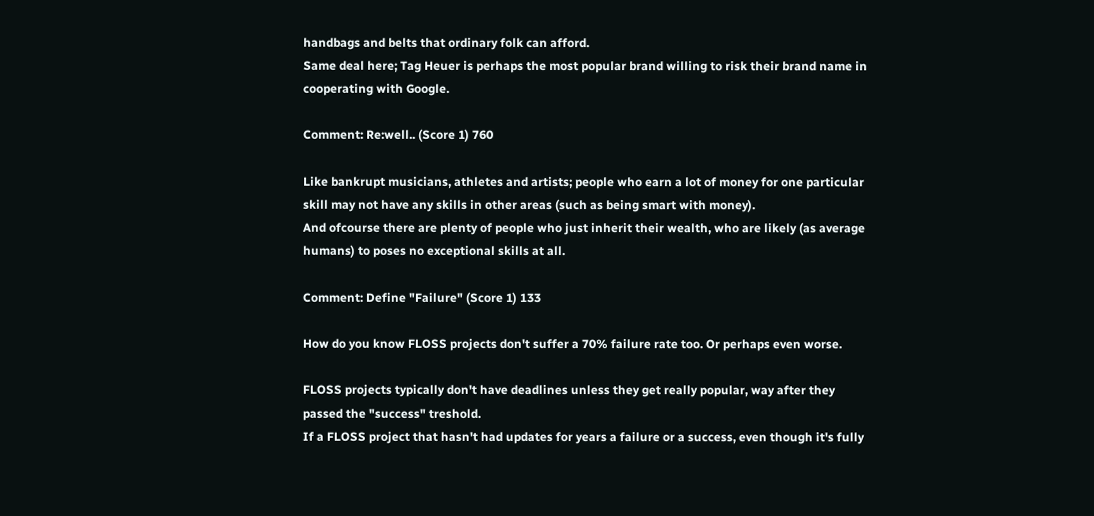handbags and belts that ordinary folk can afford.
Same deal here; Tag Heuer is perhaps the most popular brand willing to risk their brand name in cooperating with Google.

Comment: Re:well.. (Score 1) 760

Like bankrupt musicians, athletes and artists; people who earn a lot of money for one particular skill may not have any skills in other areas (such as being smart with money).
And ofcourse there are plenty of people who just inherit their wealth, who are likely (as average humans) to poses no exceptional skills at all.

Comment: Define "Failure" (Score 1) 133

How do you know FLOSS projects don't suffer a 70% failure rate too. Or perhaps even worse.

FLOSS projects typically don't have deadlines unless they get really popular, way after they passed the "success" treshold.
If a FLOSS project that hasn't had updates for years a failure or a success, even though it's fully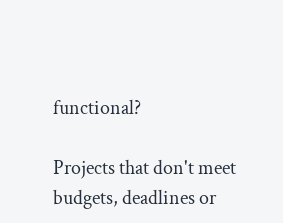functional?

Projects that don't meet budgets, deadlines or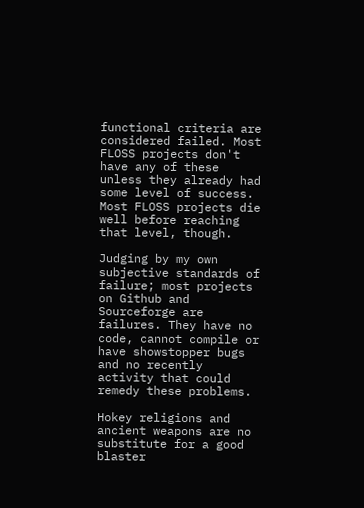functional criteria are considered failed. Most FLOSS projects don't have any of these unless they already had some level of success. Most FLOSS projects die well before reaching that level, though.

Judging by my own subjective standards of failure; most projects on Github and Sourceforge are failures. They have no code, cannot compile or have showstopper bugs and no recently activity that could remedy these problems.

Hokey religions and ancient weapons are no substitute for a good blaster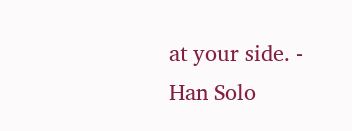at your side. - Han Solo